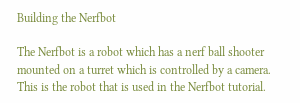Building the Nerfbot

The Nerfbot is a robot which has a nerf ball shooter mounted on a turret which is controlled by a camera. This is the robot that is used in the Nerfbot tutorial.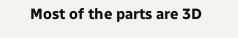Most of the parts are 3D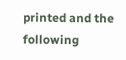printed and the following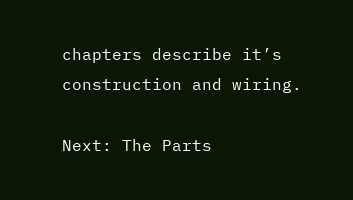chapters describe it’s construction and wiring.

Next: The Parts